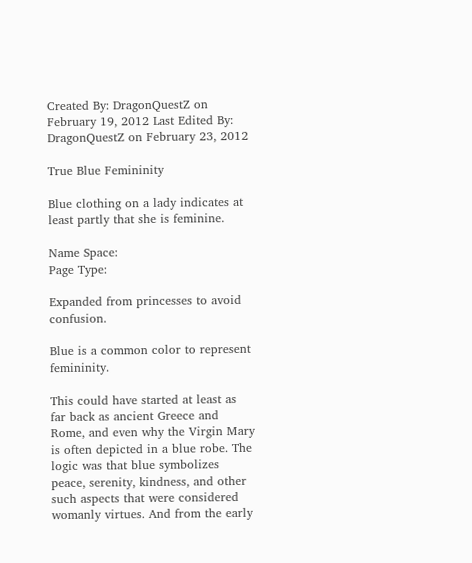Created By: DragonQuestZ on February 19, 2012 Last Edited By: DragonQuestZ on February 23, 2012

True Blue Femininity

Blue clothing on a lady indicates at least partly that she is feminine.

Name Space:
Page Type:

Expanded from princesses to avoid confusion.

Blue is a common color to represent femininity.

This could have started at least as far back as ancient Greece and Rome, and even why the Virgin Mary is often depicted in a blue robe. The logic was that blue symbolizes peace, serenity, kindness, and other such aspects that were considered womanly virtues. And from the early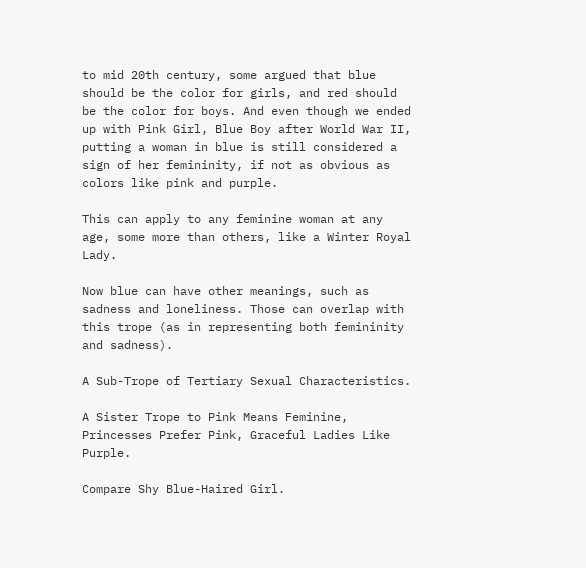to mid 20th century, some argued that blue should be the color for girls, and red should be the color for boys. And even though we ended up with Pink Girl, Blue Boy after World War II, putting a woman in blue is still considered a sign of her femininity, if not as obvious as colors like pink and purple.

This can apply to any feminine woman at any age, some more than others, like a Winter Royal Lady.

Now blue can have other meanings, such as sadness and loneliness. Those can overlap with this trope (as in representing both femininity and sadness).

A Sub-Trope of Tertiary Sexual Characteristics.

A Sister Trope to Pink Means Feminine, Princesses Prefer Pink, Graceful Ladies Like Purple.

Compare Shy Blue-Haired Girl.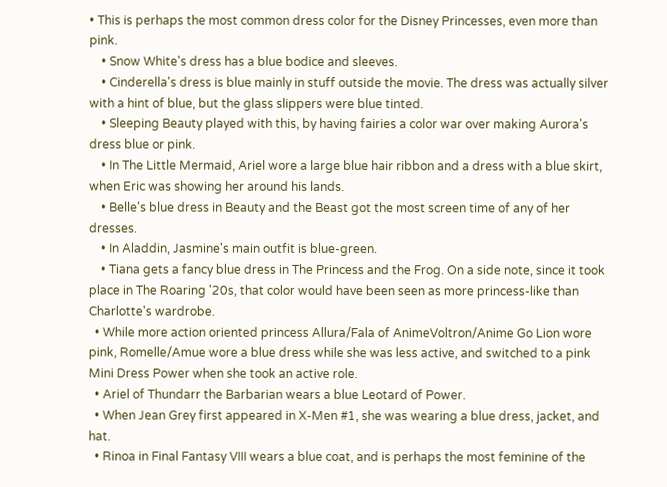• This is perhaps the most common dress color for the Disney Princesses, even more than pink.
    • Snow White's dress has a blue bodice and sleeves.
    • Cinderella's dress is blue mainly in stuff outside the movie. The dress was actually silver with a hint of blue, but the glass slippers were blue tinted.
    • Sleeping Beauty played with this, by having fairies a color war over making Aurora's dress blue or pink.
    • In The Little Mermaid, Ariel wore a large blue hair ribbon and a dress with a blue skirt, when Eric was showing her around his lands.
    • Belle's blue dress in Beauty and the Beast got the most screen time of any of her dresses.
    • In Aladdin, Jasmine's main outfit is blue-green.
    • Tiana gets a fancy blue dress in The Princess and the Frog. On a side note, since it took place in The Roaring '20s, that color would have been seen as more princess-like than Charlotte's wardrobe.
  • While more action oriented princess Allura/Fala of AnimeVoltron/Anime Go Lion wore pink, Romelle/Amue wore a blue dress while she was less active, and switched to a pink Mini Dress Power when she took an active role.
  • Ariel of Thundarr the Barbarian wears a blue Leotard of Power.
  • When Jean Grey first appeared in X-Men #1, she was wearing a blue dress, jacket, and hat.
  • Rinoa in Final Fantasy VIII wears a blue coat, and is perhaps the most feminine of the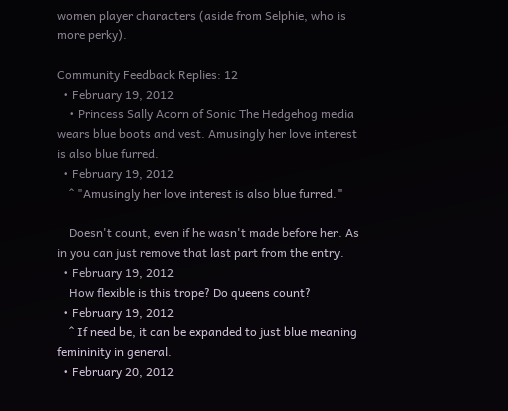women player characters (aside from Selphie, who is more perky).

Community Feedback Replies: 12
  • February 19, 2012
    • Princess Sally Acorn of Sonic The Hedgehog media wears blue boots and vest. Amusingly her love interest is also blue furred.
  • February 19, 2012
    ^ "Amusingly her love interest is also blue furred."

    Doesn't count, even if he wasn't made before her. As in you can just remove that last part from the entry.
  • February 19, 2012
    How flexible is this trope? Do queens count?
  • February 19, 2012
    ^ If need be, it can be expanded to just blue meaning femininity in general.
  • February 20, 2012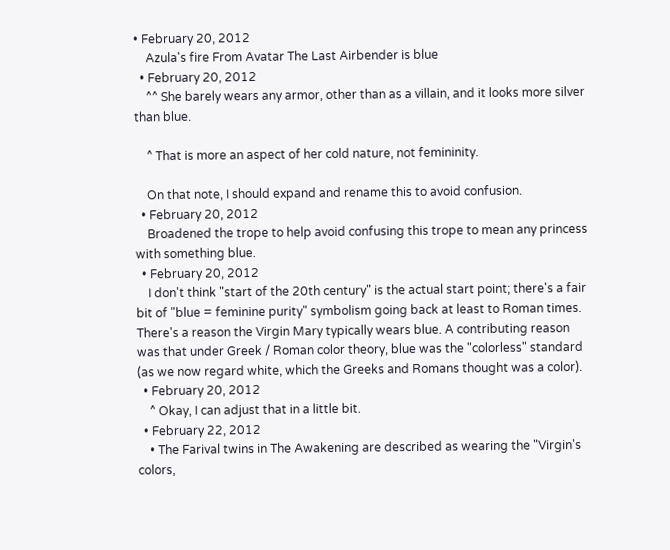• February 20, 2012
    Azula's fire From Avatar The Last Airbender is blue
  • February 20, 2012
    ^^ She barely wears any armor, other than as a villain, and it looks more silver than blue.

    ^ That is more an aspect of her cold nature, not femininity.

    On that note, I should expand and rename this to avoid confusion.
  • February 20, 2012
    Broadened the trope to help avoid confusing this trope to mean any princess with something blue.
  • February 20, 2012
    I don't think "start of the 20th century" is the actual start point; there's a fair bit of "blue = feminine purity" symbolism going back at least to Roman times. There's a reason the Virgin Mary typically wears blue. A contributing reason was that under Greek / Roman color theory, blue was the "colorless" standard (as we now regard white, which the Greeks and Romans thought was a color).
  • February 20, 2012
    ^ Okay, I can adjust that in a little bit.
  • February 22, 2012
    • The Farival twins in The Awakening are described as wearing the "Virgin's colors,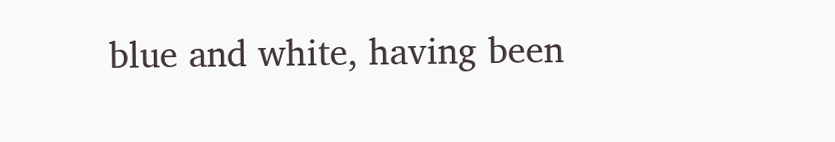blue and white, having been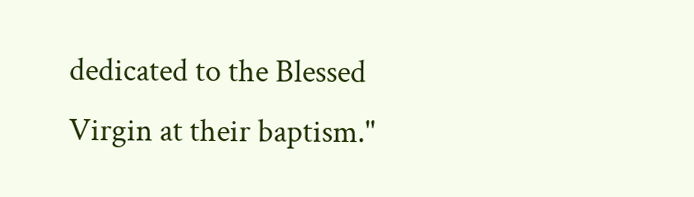dedicated to the Blessed Virgin at their baptism."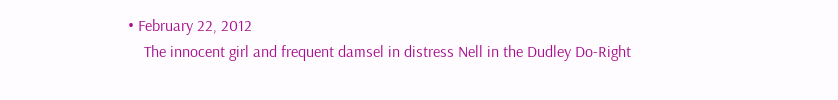• February 22, 2012
    The innocent girl and frequent damsel in distress Nell in the Dudley Do-Right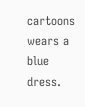cartoons wears a blue dress.